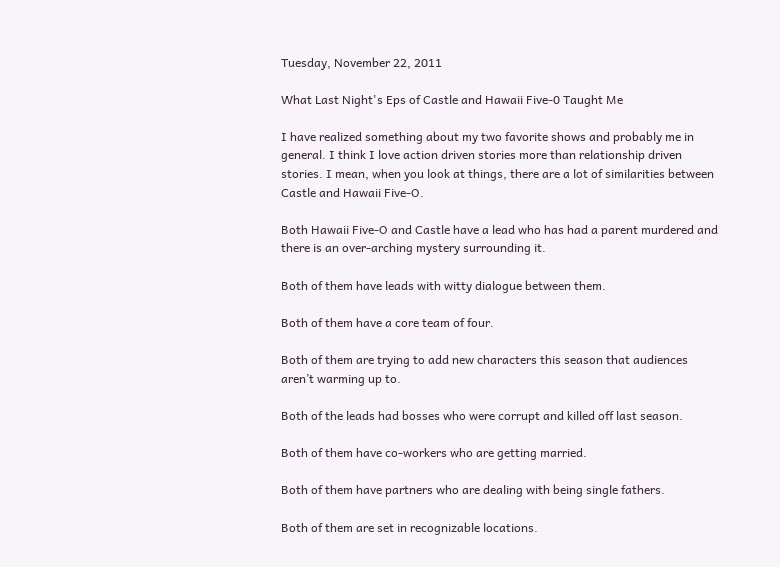Tuesday, November 22, 2011

What Last Night's Eps of Castle and Hawaii Five-0 Taught Me

I have realized something about my two favorite shows and probably me in general. I think I love action driven stories more than relationship driven stories. I mean, when you look at things, there are a lot of similarities between Castle and Hawaii Five-O.

Both Hawaii Five-O and Castle have a lead who has had a parent murdered and there is an over-arching mystery surrounding it.

Both of them have leads with witty dialogue between them.

Both of them have a core team of four.

Both of them are trying to add new characters this season that audiences aren’t warming up to.

Both of the leads had bosses who were corrupt and killed off last season.

Both of them have co-workers who are getting married.

Both of them have partners who are dealing with being single fathers.

Both of them are set in recognizable locations.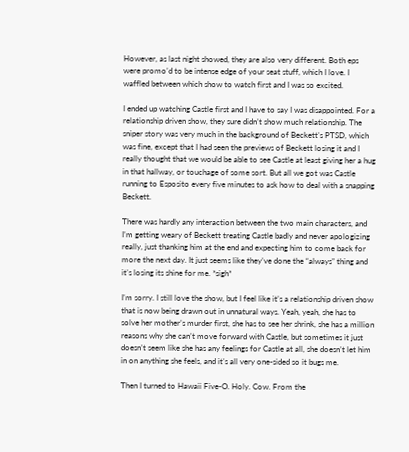However, as last night showed, they are also very different. Both eps were promo’d to be intense edge of your seat stuff, which I love. I waffled between which show to watch first and I was so excited.

I ended up watching Castle first and I have to say I was disappointed. For a relationship driven show, they sure didn’t show much relationship. The sniper story was very much in the background of Beckett’s PTSD, which was fine, except that I had seen the previews of Beckett losing it and I really thought that we would be able to see Castle at least giving her a hug in that hallway, or touchage of some sort. But all we got was Castle running to Esposito every five minutes to ask how to deal with a snapping Beckett.

There was hardly any interaction between the two main characters, and I’m getting weary of Beckett treating Castle badly and never apologizing really, just thanking him at the end and expecting him to come back for more the next day. It just seems like they’ve done the “always” thing and it’s losing its shine for me. *sigh*

I’m sorry. I still love the show, but I feel like it’s a relationship driven show that is now being drawn out in unnatural ways. Yeah, yeah, she has to solve her mother’s murder first, she has to see her shrink, she has a million reasons why she can’t move forward with Castle, but sometimes it just doesn’t seem like she has any feelings for Castle at all, she doesn’t let him in on anything she feels, and it’s all very one-sided so it bugs me.

Then I turned to Hawaii Five-O. Holy. Cow. From the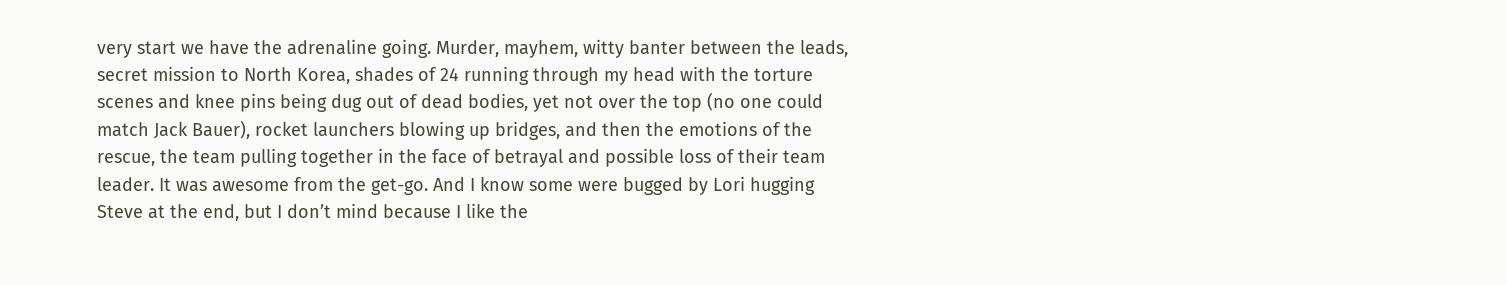very start we have the adrenaline going. Murder, mayhem, witty banter between the leads, secret mission to North Korea, shades of 24 running through my head with the torture scenes and knee pins being dug out of dead bodies, yet not over the top (no one could match Jack Bauer), rocket launchers blowing up bridges, and then the emotions of the rescue, the team pulling together in the face of betrayal and possible loss of their team leader. It was awesome from the get-go. And I know some were bugged by Lori hugging Steve at the end, but I don’t mind because I like the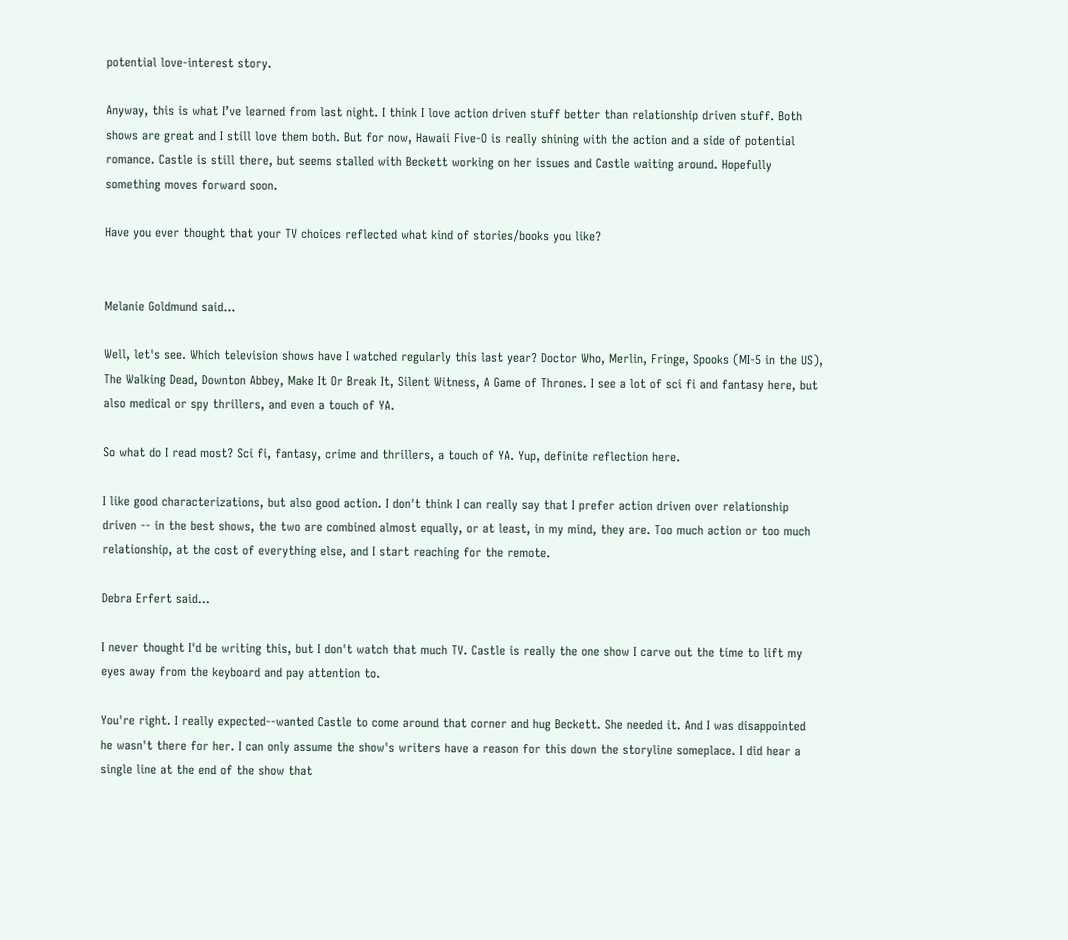potential love-interest story.

Anyway, this is what I’ve learned from last night. I think I love action driven stuff better than relationship driven stuff. Both shows are great and I still love them both. But for now, Hawaii Five-O is really shining with the action and a side of potential romance. Castle is still there, but seems stalled with Beckett working on her issues and Castle waiting around. Hopefully something moves forward soon.

Have you ever thought that your TV choices reflected what kind of stories/books you like?


Melanie Goldmund said...

Well, let's see. Which television shows have I watched regularly this last year? Doctor Who, Merlin, Fringe, Spooks (MI-5 in the US), The Walking Dead, Downton Abbey, Make It Or Break It, Silent Witness, A Game of Thrones. I see a lot of sci fi and fantasy here, but also medical or spy thrillers, and even a touch of YA.

So what do I read most? Sci fi, fantasy, crime and thrillers, a touch of YA. Yup, definite reflection here.

I like good characterizations, but also good action. I don't think I can really say that I prefer action driven over relationship driven -- in the best shows, the two are combined almost equally, or at least, in my mind, they are. Too much action or too much relationship, at the cost of everything else, and I start reaching for the remote.

Debra Erfert said...

I never thought I'd be writing this, but I don't watch that much TV. Castle is really the one show I carve out the time to lift my eyes away from the keyboard and pay attention to.

You're right. I really expected--wanted Castle to come around that corner and hug Beckett. She needed it. And I was disappointed he wasn't there for her. I can only assume the show's writers have a reason for this down the storyline someplace. I did hear a single line at the end of the show that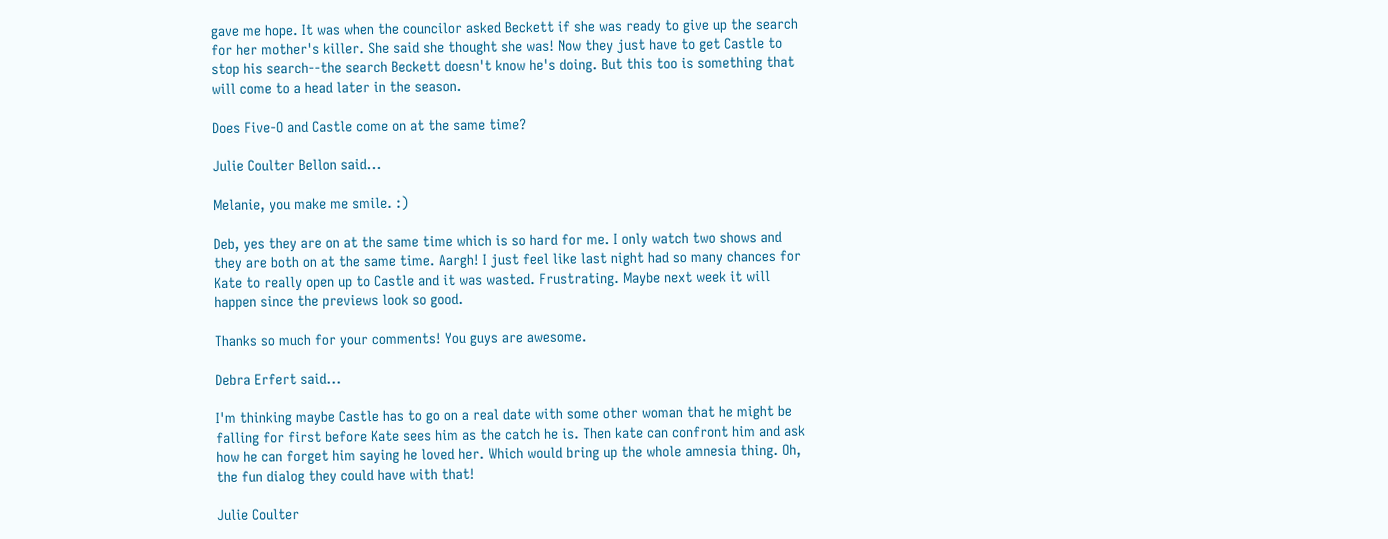gave me hope. It was when the councilor asked Beckett if she was ready to give up the search for her mother's killer. She said she thought she was! Now they just have to get Castle to stop his search--the search Beckett doesn't know he's doing. But this too is something that will come to a head later in the season.

Does Five-O and Castle come on at the same time?

Julie Coulter Bellon said...

Melanie, you make me smile. :)

Deb, yes they are on at the same time which is so hard for me. I only watch two shows and they are both on at the same time. Aargh! I just feel like last night had so many chances for Kate to really open up to Castle and it was wasted. Frustrating. Maybe next week it will happen since the previews look so good.

Thanks so much for your comments! You guys are awesome.

Debra Erfert said...

I'm thinking maybe Castle has to go on a real date with some other woman that he might be falling for first before Kate sees him as the catch he is. Then kate can confront him and ask how he can forget him saying he loved her. Which would bring up the whole amnesia thing. Oh, the fun dialog they could have with that!

Julie Coulter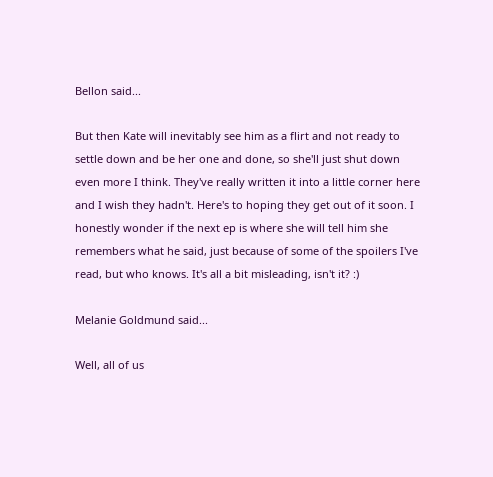Bellon said...

But then Kate will inevitably see him as a flirt and not ready to settle down and be her one and done, so she'll just shut down even more I think. They've really written it into a little corner here and I wish they hadn't. Here's to hoping they get out of it soon. I honestly wonder if the next ep is where she will tell him she remembers what he said, just because of some of the spoilers I've read, but who knows. It's all a bit misleading, isn't it? :)

Melanie Goldmund said...

Well, all of us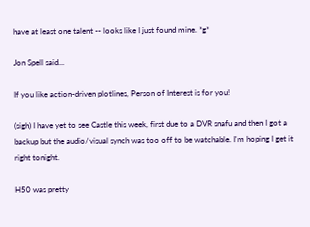have at least one talent -- looks like I just found mine. *g*

Jon Spell said...

If you like action-driven plotlines, Person of Interest is for you!

(sigh) I have yet to see Castle this week, first due to a DVR snafu and then I got a backup but the audio/visual synch was too off to be watchable. I'm hoping I get it right tonight.

H50 was pretty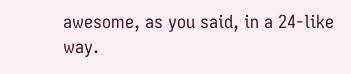awesome, as you said, in a 24-like way.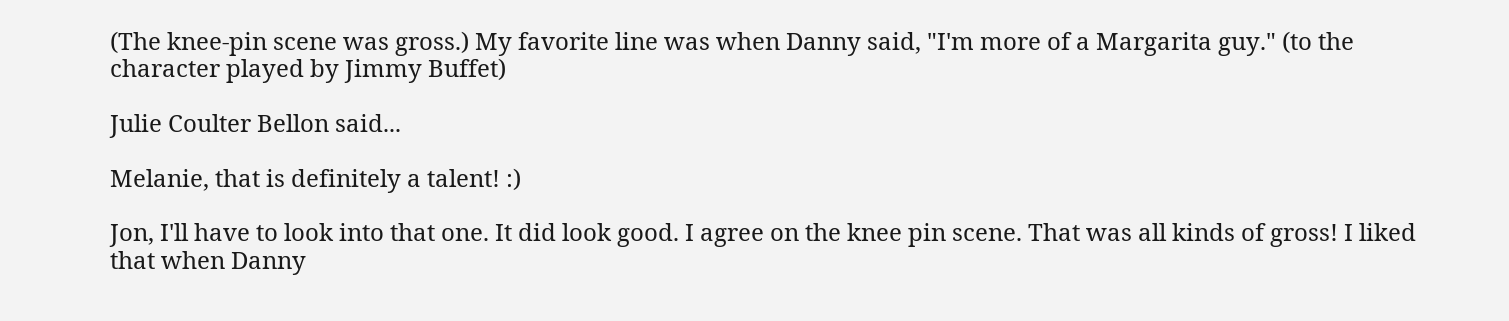(The knee-pin scene was gross.) My favorite line was when Danny said, "I'm more of a Margarita guy." (to the character played by Jimmy Buffet)

Julie Coulter Bellon said...

Melanie, that is definitely a talent! :)

Jon, I'll have to look into that one. It did look good. I agree on the knee pin scene. That was all kinds of gross! I liked that when Danny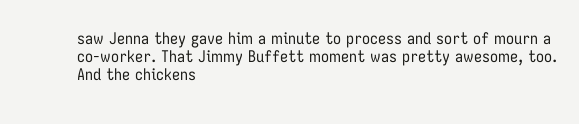saw Jenna they gave him a minute to process and sort of mourn a co-worker. That Jimmy Buffett moment was pretty awesome, too. And the chickens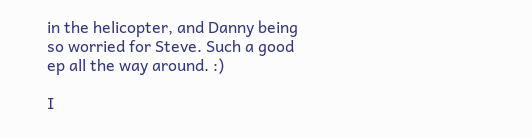in the helicopter, and Danny being so worried for Steve. Such a good ep all the way around. :)

I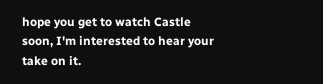hope you get to watch Castle soon, I'm interested to hear your take on it.